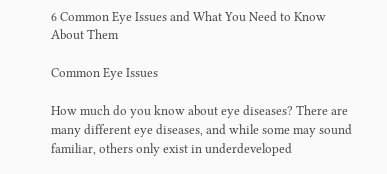6 Common Eye Issues and What You Need to Know About Them

Common Eye Issues

How much do you know about eye diseases? There are many different eye diseases, and while some may sound familiar, others only exist in underdeveloped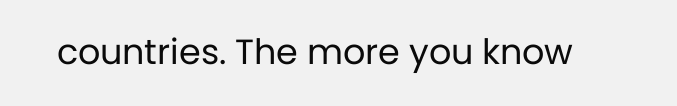countries. The more you know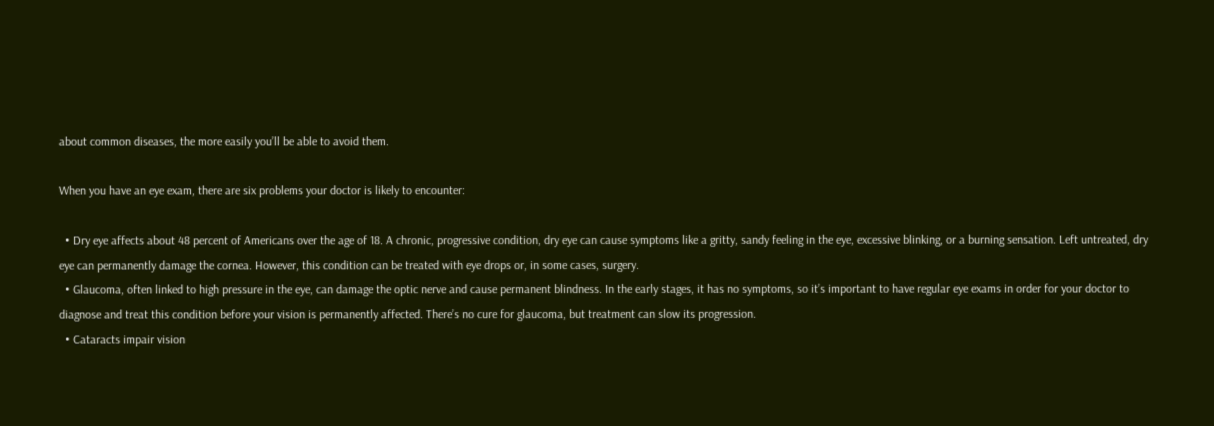about common diseases, the more easily you’ll be able to avoid them.

When you have an eye exam, there are six problems your doctor is likely to encounter:

  • Dry eye affects about 48 percent of Americans over the age of 18. A chronic, progressive condition, dry eye can cause symptoms like a gritty, sandy feeling in the eye, excessive blinking, or a burning sensation. Left untreated, dry eye can permanently damage the cornea. However, this condition can be treated with eye drops or, in some cases, surgery.
  • Glaucoma, often linked to high pressure in the eye, can damage the optic nerve and cause permanent blindness. In the early stages, it has no symptoms, so it’s important to have regular eye exams in order for your doctor to diagnose and treat this condition before your vision is permanently affected. There’s no cure for glaucoma, but treatment can slow its progression.
  • Cataracts impair vision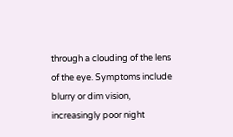through a clouding of the lens of the eye. Symptoms include blurry or dim vision, increasingly poor night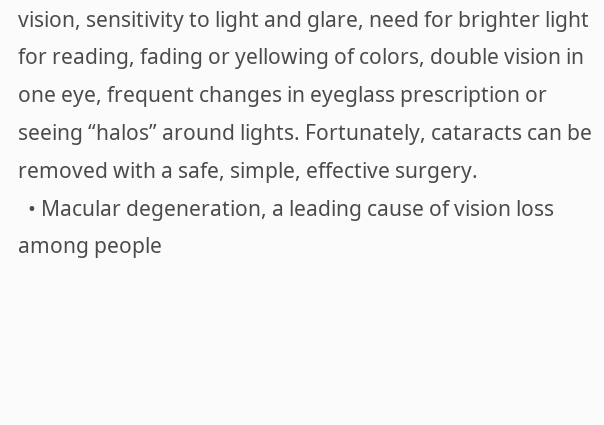vision, sensitivity to light and glare, need for brighter light for reading, fading or yellowing of colors, double vision in one eye, frequent changes in eyeglass prescription or seeing “halos” around lights. Fortunately, cataracts can be removed with a safe, simple, effective surgery.
  • Macular degeneration, a leading cause of vision loss among people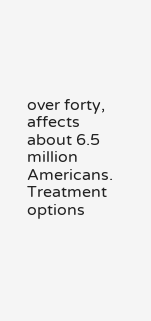over forty, affects about 6.5 million Americans. Treatment options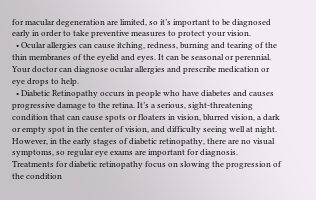for macular degeneration are limited, so it’s important to be diagnosed early in order to take preventive measures to protect your vision.
  • Ocular allergies can cause itching, redness, burning and tearing of the thin membranes of the eyelid and eyes. It can be seasonal or perennial. Your doctor can diagnose ocular allergies and prescribe medication or eye drops to help.
  • Diabetic Retinopathy occurs in people who have diabetes and causes progressive damage to the retina. It’s a serious, sight-threatening condition that can cause spots or floaters in vision, blurred vision, a dark or empty spot in the center of vision, and difficulty seeing well at night. However, in the early stages of diabetic retinopathy, there are no visual symptoms, so regular eye exams are important for diagnosis. Treatments for diabetic retinopathy focus on slowing the progression of the condition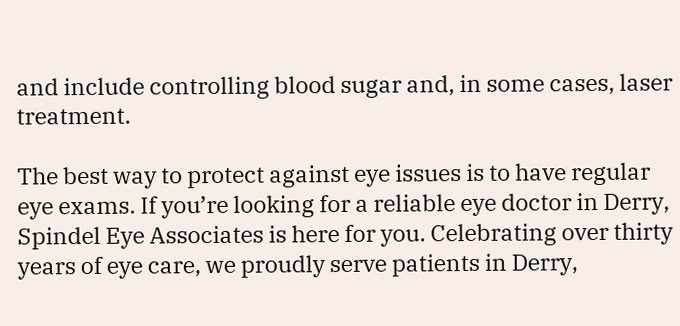and include controlling blood sugar and, in some cases, laser treatment.

The best way to protect against eye issues is to have regular eye exams. If you’re looking for a reliable eye doctor in Derry, Spindel Eye Associates is here for you. Celebrating over thirty years of eye care, we proudly serve patients in Derry,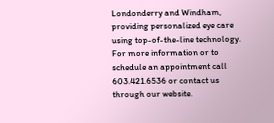Londonderry and Windham, providing personalized eye care using top-of-the-line technology. For more information or to schedule an appointment call 603.421.6536 or contact us through our website.